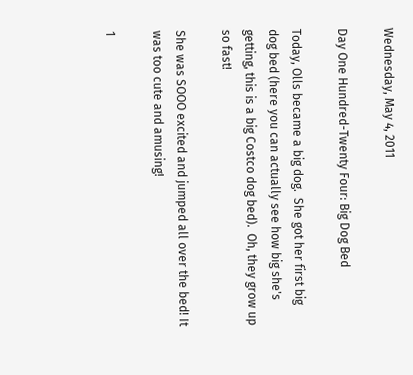Wednesday, May 4, 2011

Day One Hundred-Twenty Four: Big Dog Bed

Today, Olls became a big dog.  She got her first big dog bed (here you can actually see how big she's getting, this is a big Costco dog bed).  Oh, they grow up so fast!

She was SOOO excited and jumped all over the bed! It was too cute and amusing!

1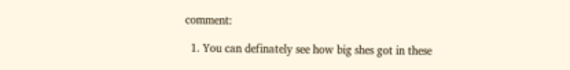comment:

  1. You can definately see how big shes got in these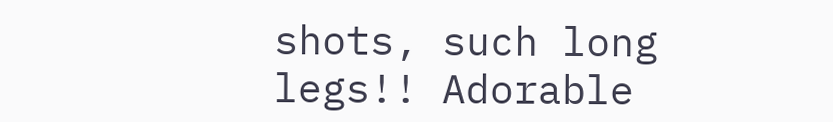shots, such long legs!! Adorable